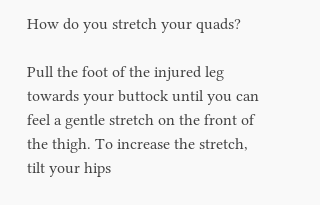How do you stretch your quads?

Pull the foot of the injured leg towards your buttock until you can feel a gentle stretch on the front of the thigh. To increase the stretch, tilt your hips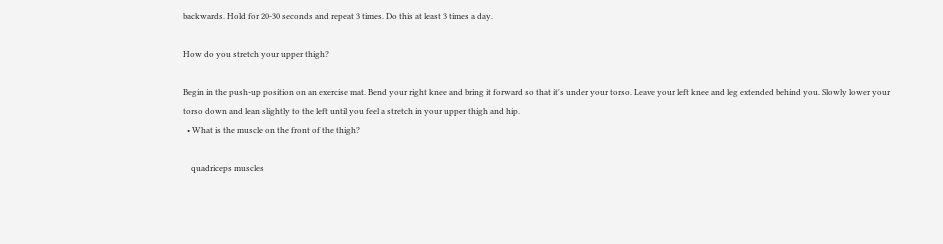backwards. Hold for 20-30 seconds and repeat 3 times. Do this at least 3 times a day.

How do you stretch your upper thigh?

Begin in the push-up position on an exercise mat. Bend your right knee and bring it forward so that it's under your torso. Leave your left knee and leg extended behind you. Slowly lower your torso down and lean slightly to the left until you feel a stretch in your upper thigh and hip.
  • What is the muscle on the front of the thigh?

    quadriceps muscles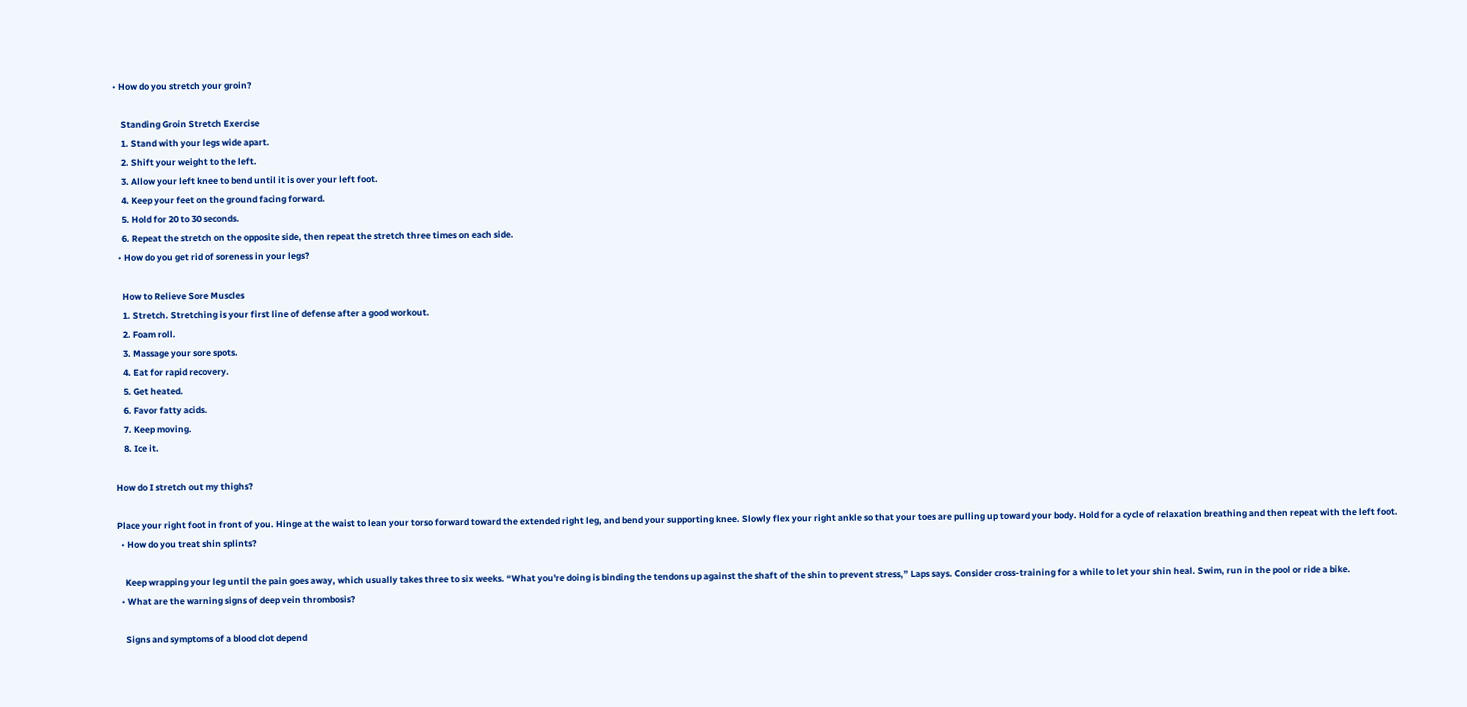• How do you stretch your groin?

    Standing Groin Stretch Exercise
    1. Stand with your legs wide apart.
    2. Shift your weight to the left.
    3. Allow your left knee to bend until it is over your left foot.
    4. Keep your feet on the ground facing forward.
    5. Hold for 20 to 30 seconds.
    6. Repeat the stretch on the opposite side, then repeat the stretch three times on each side.
  • How do you get rid of soreness in your legs?

    How to Relieve Sore Muscles
    1. Stretch. Stretching is your first line of defense after a good workout.
    2. Foam roll.
    3. Massage your sore spots.
    4. Eat for rapid recovery.
    5. Get heated.
    6. Favor fatty acids.
    7. Keep moving.
    8. Ice it.

How do I stretch out my thighs?

Place your right foot in front of you. Hinge at the waist to lean your torso forward toward the extended right leg, and bend your supporting knee. Slowly flex your right ankle so that your toes are pulling up toward your body. Hold for a cycle of relaxation breathing and then repeat with the left foot.
  • How do you treat shin splints?

    Keep wrapping your leg until the pain goes away, which usually takes three to six weeks. “What you're doing is binding the tendons up against the shaft of the shin to prevent stress,” Laps says. Consider cross-training for a while to let your shin heal. Swim, run in the pool or ride a bike.
  • What are the warning signs of deep vein thrombosis?

    Signs and symptoms of a blood clot depend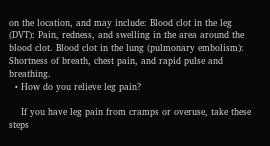on the location, and may include: Blood clot in the leg (DVT): Pain, redness, and swelling in the area around the blood clot. Blood clot in the lung (pulmonary embolism): Shortness of breath, chest pain, and rapid pulse and breathing.
  • How do you relieve leg pain?

    If you have leg pain from cramps or overuse, take these steps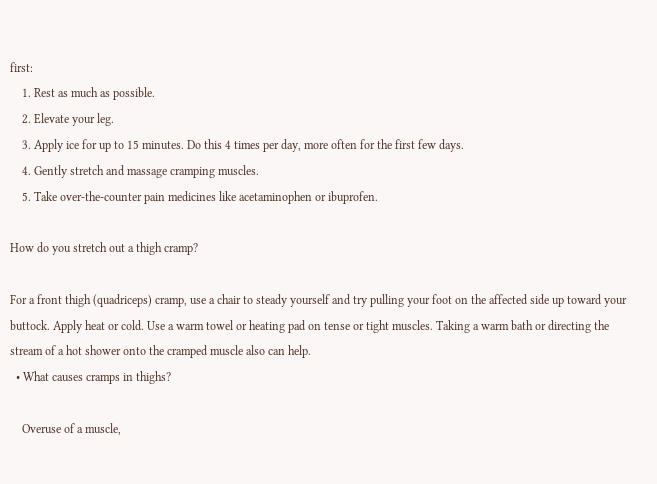first:
    1. Rest as much as possible.
    2. Elevate your leg.
    3. Apply ice for up to 15 minutes. Do this 4 times per day, more often for the first few days.
    4. Gently stretch and massage cramping muscles.
    5. Take over-the-counter pain medicines like acetaminophen or ibuprofen.

How do you stretch out a thigh cramp?

For a front thigh (quadriceps) cramp, use a chair to steady yourself and try pulling your foot on the affected side up toward your buttock. Apply heat or cold. Use a warm towel or heating pad on tense or tight muscles. Taking a warm bath or directing the stream of a hot shower onto the cramped muscle also can help.
  • What causes cramps in thighs?

    Overuse of a muscle,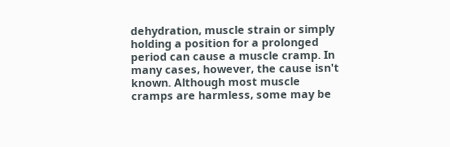dehydration, muscle strain or simply holding a position for a prolonged period can cause a muscle cramp. In many cases, however, the cause isn't known. Although most muscle cramps are harmless, some may be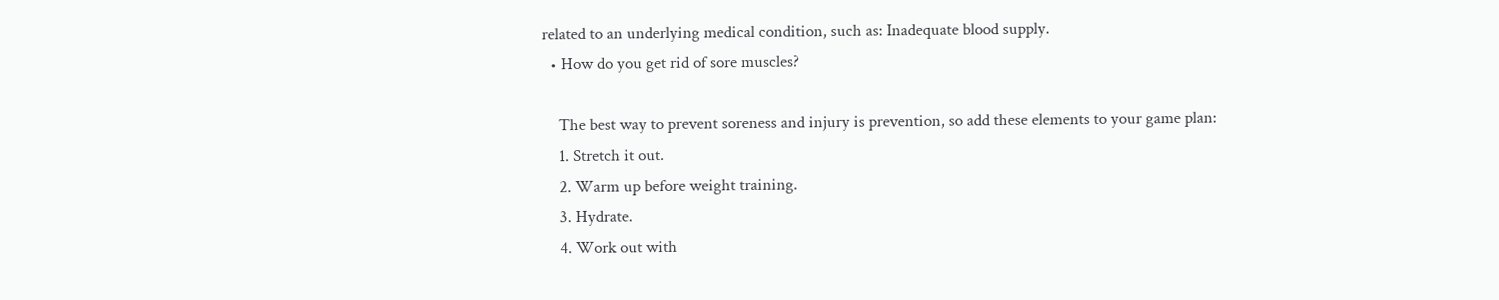related to an underlying medical condition, such as: Inadequate blood supply.
  • How do you get rid of sore muscles?

    The best way to prevent soreness and injury is prevention, so add these elements to your game plan:
    1. Stretch it out.
    2. Warm up before weight training.
    3. Hydrate.
    4. Work out with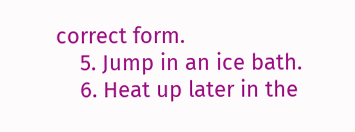correct form.
    5. Jump in an ice bath.
    6. Heat up later in the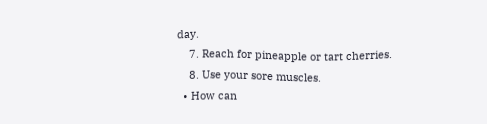day.
    7. Reach for pineapple or tart cherries.
    8. Use your sore muscles.
  • How can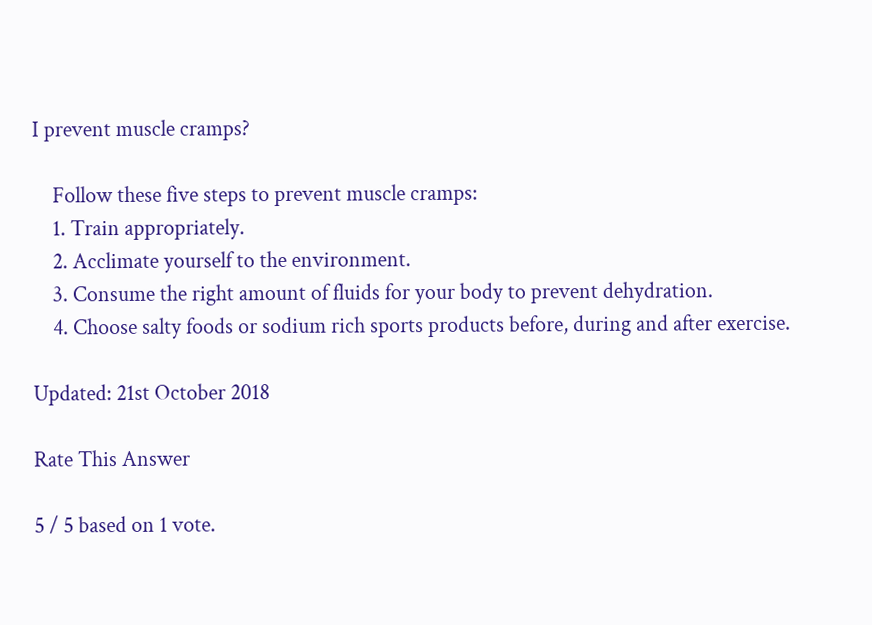I prevent muscle cramps?

    Follow these five steps to prevent muscle cramps:
    1. Train appropriately.
    2. Acclimate yourself to the environment.
    3. Consume the right amount of fluids for your body to prevent dehydration.
    4. Choose salty foods or sodium rich sports products before, during and after exercise.

Updated: 21st October 2018

Rate This Answer

5 / 5 based on 1 vote.